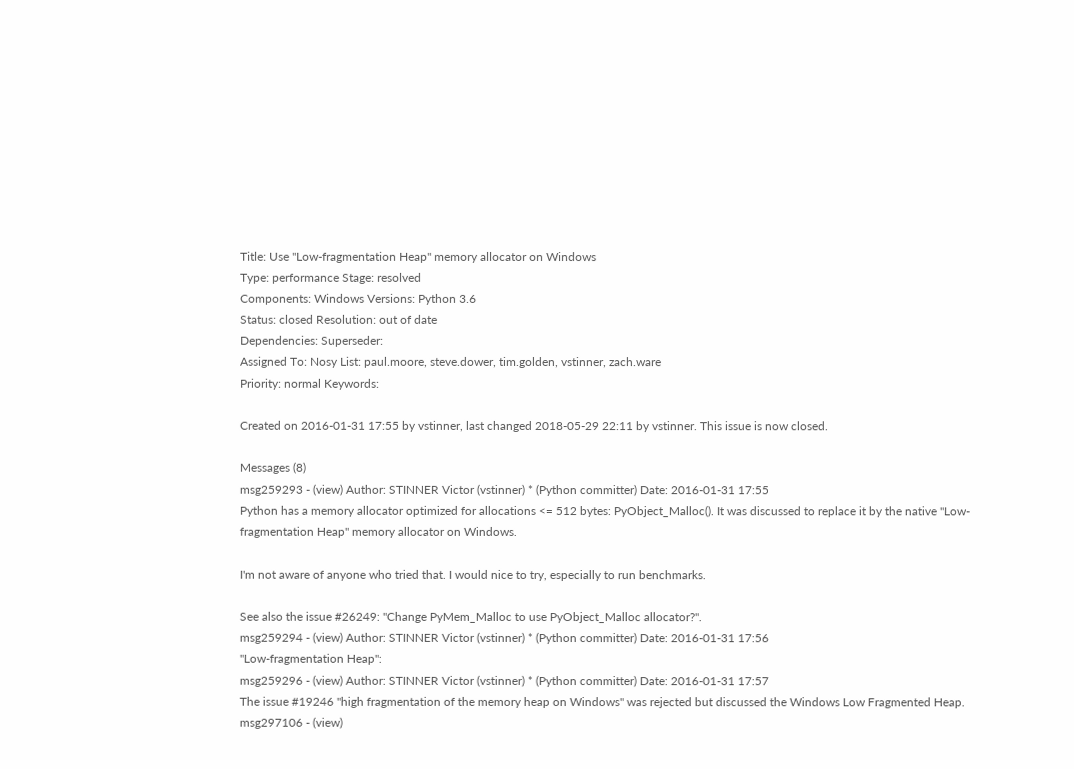Title: Use "Low-fragmentation Heap" memory allocator on Windows
Type: performance Stage: resolved
Components: Windows Versions: Python 3.6
Status: closed Resolution: out of date
Dependencies: Superseder:
Assigned To: Nosy List: paul.moore, steve.dower, tim.golden, vstinner, zach.ware
Priority: normal Keywords:

Created on 2016-01-31 17:55 by vstinner, last changed 2018-05-29 22:11 by vstinner. This issue is now closed.

Messages (8)
msg259293 - (view) Author: STINNER Victor (vstinner) * (Python committer) Date: 2016-01-31 17:55
Python has a memory allocator optimized for allocations <= 512 bytes: PyObject_Malloc(). It was discussed to replace it by the native "Low-fragmentation Heap" memory allocator on Windows.

I'm not aware of anyone who tried that. I would nice to try, especially to run benchmarks.

See also the issue #26249: "Change PyMem_Malloc to use PyObject_Malloc allocator?".
msg259294 - (view) Author: STINNER Victor (vstinner) * (Python committer) Date: 2016-01-31 17:56
"Low-fragmentation Heap":
msg259296 - (view) Author: STINNER Victor (vstinner) * (Python committer) Date: 2016-01-31 17:57
The issue #19246 "high fragmentation of the memory heap on Windows" was rejected but discussed the Windows Low Fragmented Heap.
msg297106 - (view)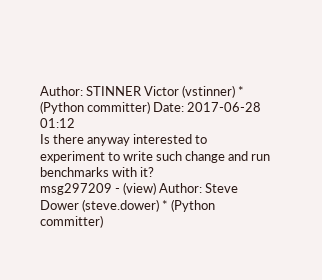Author: STINNER Victor (vstinner) * (Python committer) Date: 2017-06-28 01:12
Is there anyway interested to experiment to write such change and run benchmarks with it?
msg297209 - (view) Author: Steve Dower (steve.dower) * (Python committer)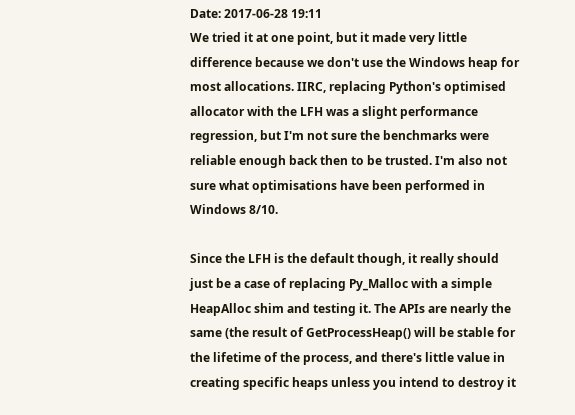Date: 2017-06-28 19:11
We tried it at one point, but it made very little difference because we don't use the Windows heap for most allocations. IIRC, replacing Python's optimised allocator with the LFH was a slight performance regression, but I'm not sure the benchmarks were reliable enough back then to be trusted. I'm also not sure what optimisations have been performed in Windows 8/10.

Since the LFH is the default though, it really should just be a case of replacing Py_Malloc with a simple HeapAlloc shim and testing it. The APIs are nearly the same (the result of GetProcessHeap() will be stable for the lifetime of the process, and there's little value in creating specific heaps unless you intend to destroy it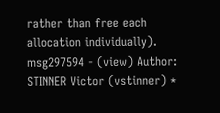rather than free each allocation individually).
msg297594 - (view) Author: STINNER Victor (vstinner) *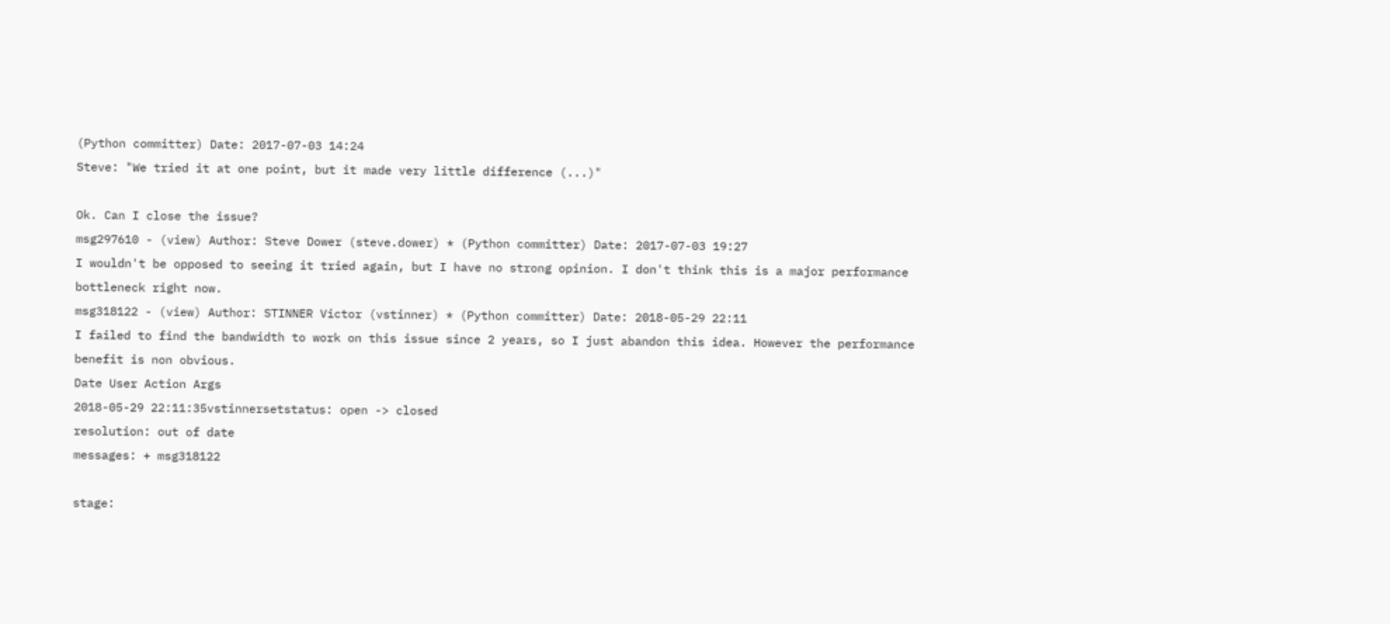(Python committer) Date: 2017-07-03 14:24
Steve: "We tried it at one point, but it made very little difference (...)"

Ok. Can I close the issue?
msg297610 - (view) Author: Steve Dower (steve.dower) * (Python committer) Date: 2017-07-03 19:27
I wouldn't be opposed to seeing it tried again, but I have no strong opinion. I don't think this is a major performance bottleneck right now.
msg318122 - (view) Author: STINNER Victor (vstinner) * (Python committer) Date: 2018-05-29 22:11
I failed to find the bandwidth to work on this issue since 2 years, so I just abandon this idea. However the performance benefit is non obvious.
Date User Action Args
2018-05-29 22:11:35vstinnersetstatus: open -> closed
resolution: out of date
messages: + msg318122

stage: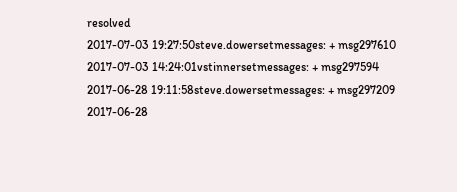resolved
2017-07-03 19:27:50steve.dowersetmessages: + msg297610
2017-07-03 14:24:01vstinnersetmessages: + msg297594
2017-06-28 19:11:58steve.dowersetmessages: + msg297209
2017-06-28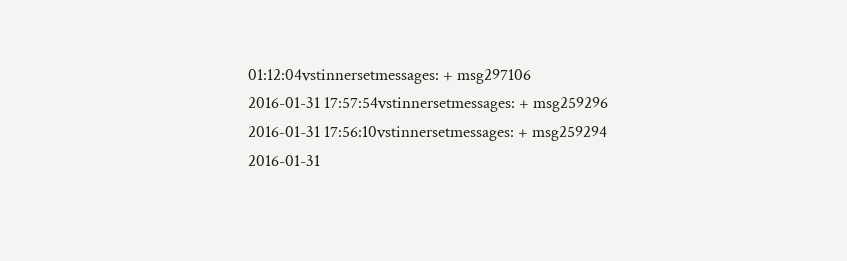01:12:04vstinnersetmessages: + msg297106
2016-01-31 17:57:54vstinnersetmessages: + msg259296
2016-01-31 17:56:10vstinnersetmessages: + msg259294
2016-01-31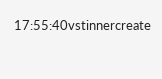17:55:40vstinnercreate